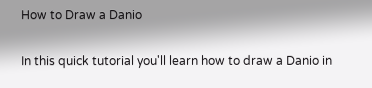How to Draw a Danio

In this quick tutorial you'll learn how to draw a Danio in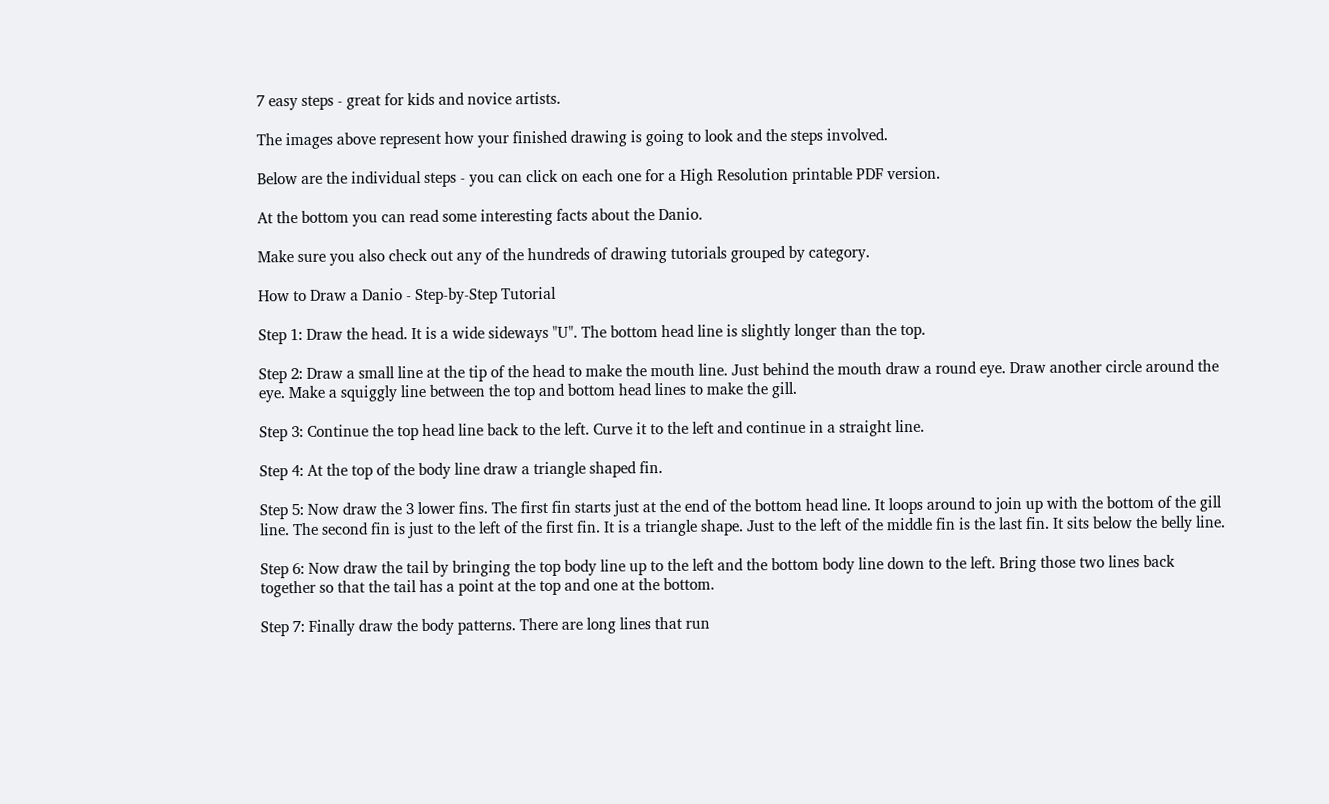7 easy steps - great for kids and novice artists.

The images above represent how your finished drawing is going to look and the steps involved.

Below are the individual steps - you can click on each one for a High Resolution printable PDF version.

At the bottom you can read some interesting facts about the Danio.

Make sure you also check out any of the hundreds of drawing tutorials grouped by category.

How to Draw a Danio - Step-by-Step Tutorial

Step 1: Draw the head. It is a wide sideways "U". The bottom head line is slightly longer than the top.

Step 2: Draw a small line at the tip of the head to make the mouth line. Just behind the mouth draw a round eye. Draw another circle around the eye. Make a squiggly line between the top and bottom head lines to make the gill.

Step 3: Continue the top head line back to the left. Curve it to the left and continue in a straight line.

Step 4: At the top of the body line draw a triangle shaped fin.

Step 5: Now draw the 3 lower fins. The first fin starts just at the end of the bottom head line. It loops around to join up with the bottom of the gill line. The second fin is just to the left of the first fin. It is a triangle shape. Just to the left of the middle fin is the last fin. It sits below the belly line.

Step 6: Now draw the tail by bringing the top body line up to the left and the bottom body line down to the left. Bring those two lines back together so that the tail has a point at the top and one at the bottom.

Step 7: Finally draw the body patterns. There are long lines that run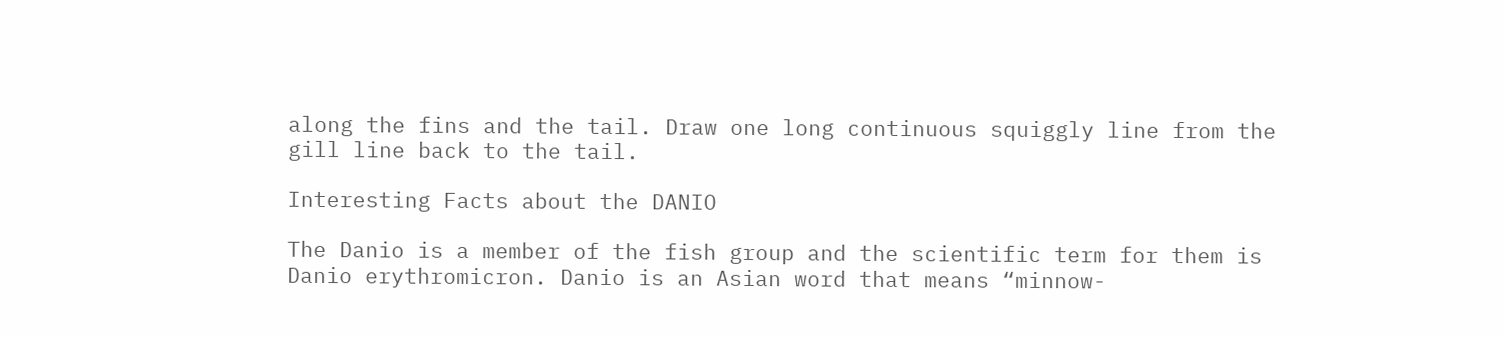along the fins and the tail. Draw one long continuous squiggly line from the gill line back to the tail.

Interesting Facts about the DANIO

The Danio is a member of the fish group and the scientific term for them is Danio erythromicron. Danio is an Asian word that means “minnow-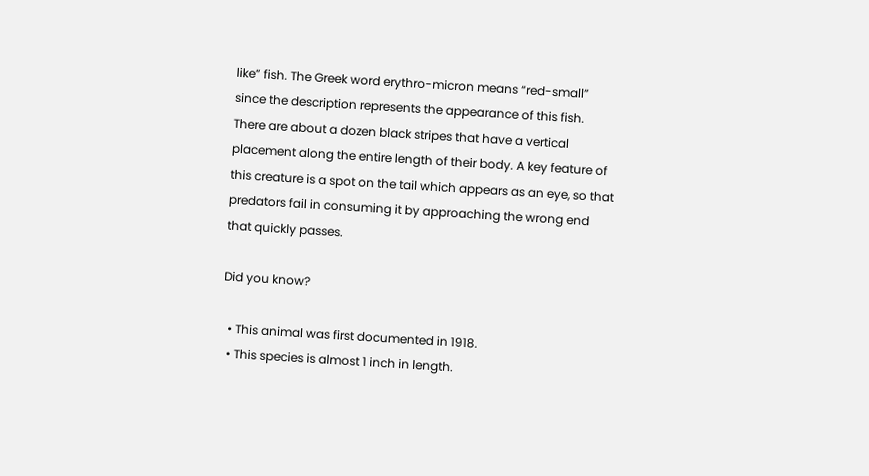like” fish. The Greek word erythro-micron means “red-small” since the description represents the appearance of this fish. There are about a dozen black stripes that have a vertical placement along the entire length of their body. A key feature of this creature is a spot on the tail which appears as an eye, so that predators fail in consuming it by approaching the wrong end that quickly passes.

Did you know?

  • This animal was first documented in 1918.
  • This species is almost 1 inch in length.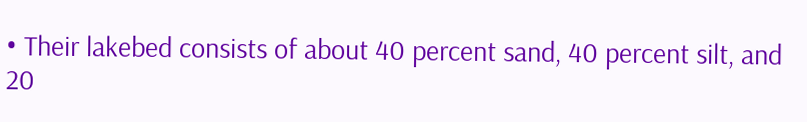• Their lakebed consists of about 40 percent sand, 40 percent silt, and 20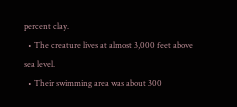percent clay.
  • The creature lives at almost 3,000 feet above sea level.
  • Their swimming area was about 300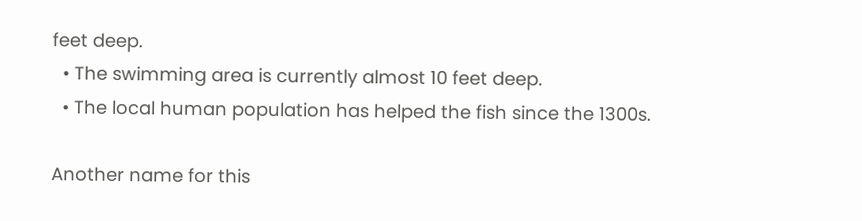feet deep.
  • The swimming area is currently almost 10 feet deep.
  • The local human population has helped the fish since the 1300s.

Another name for this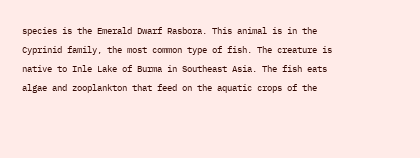species is the Emerald Dwarf Rasbora. This animal is in the Cyprinid family, the most common type of fish. The creature is native to Inle Lake of Burma in Southeast Asia. The fish eats algae and zooplankton that feed on the aquatic crops of the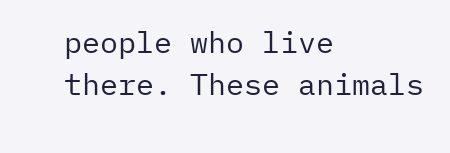people who live there. These animals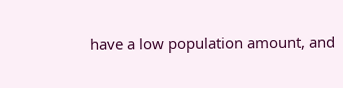have a low population amount, and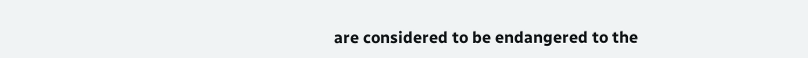are considered to be endangered to the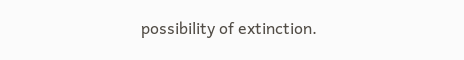possibility of extinction.